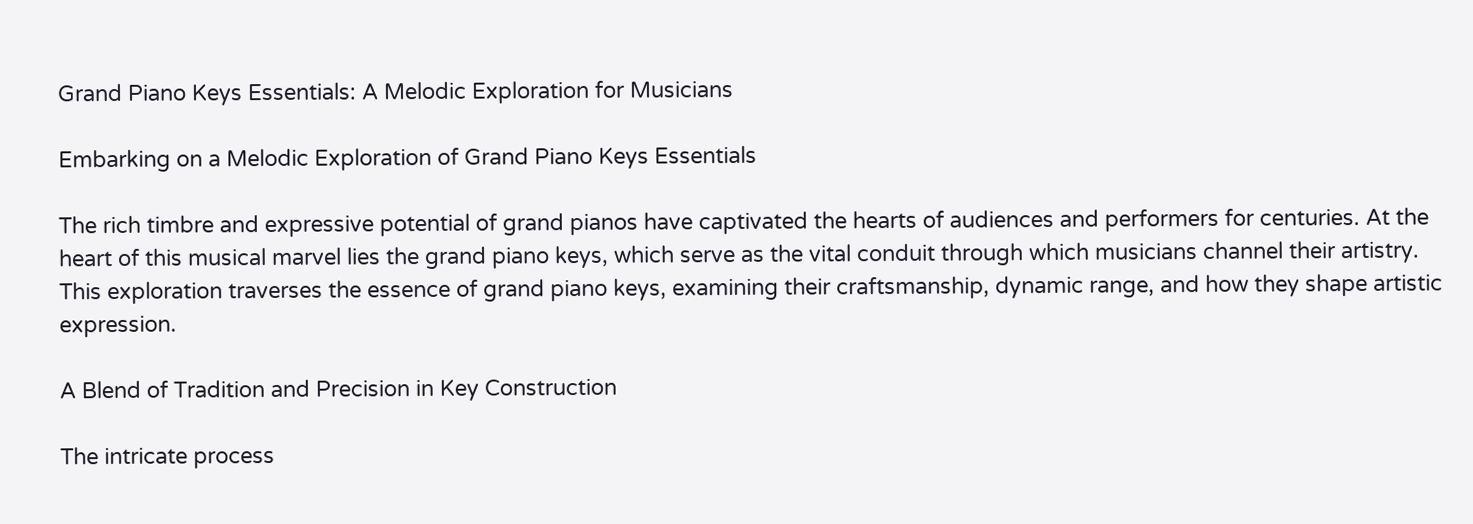Grand Piano Keys Essentials: A Melodic Exploration for Musicians

Embarking on a Melodic Exploration of Grand Piano Keys Essentials

The rich timbre and expressive potential of grand pianos have captivated the hearts of audiences and performers for centuries. At the heart of this musical marvel lies the grand piano keys, which serve as the vital conduit through which musicians channel their artistry. This exploration traverses the essence of grand piano keys, examining their craftsmanship, dynamic range, and how they shape artistic expression.

A Blend of Tradition and Precision in Key Construction

The intricate process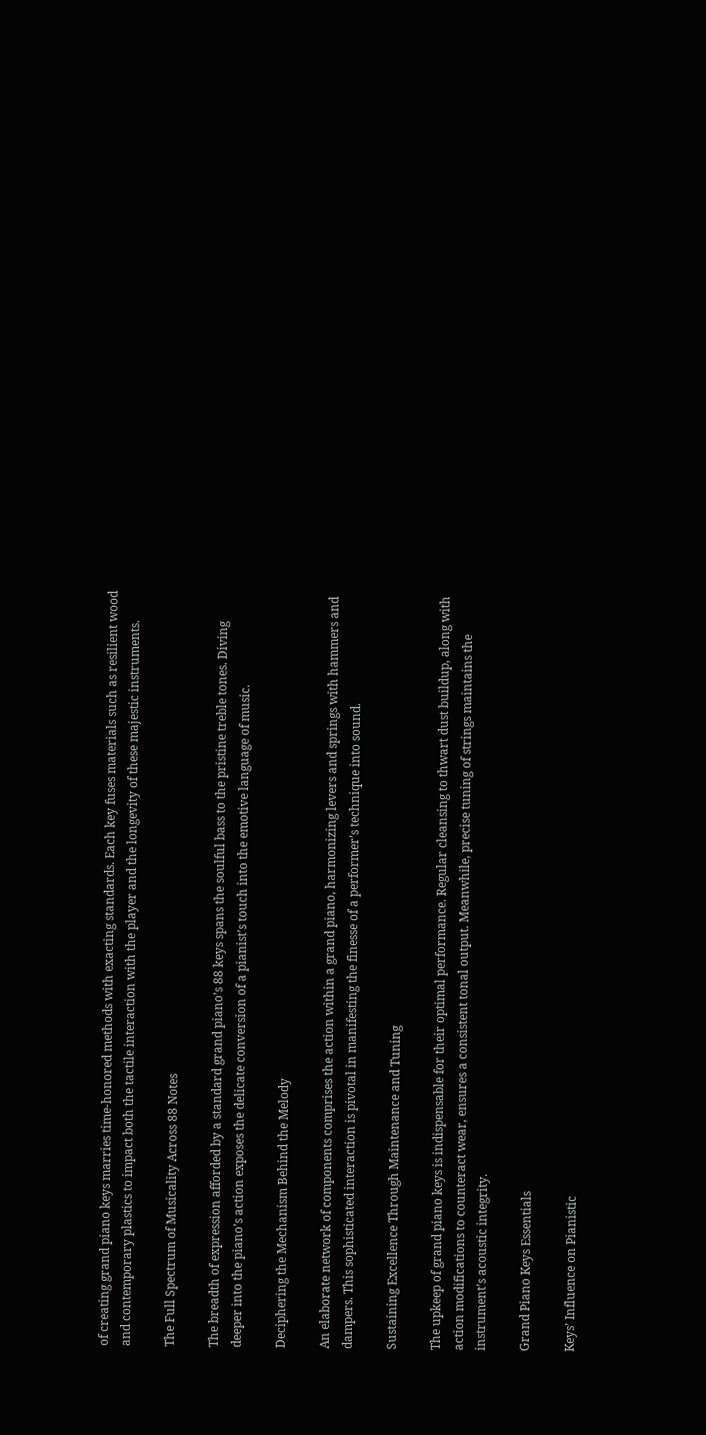of creating grand piano keys marries time-honored methods with exacting standards. Each key fuses materials such as resilient wood and contemporary plastics to impact both the tactile interaction with the player and the longevity of these majestic instruments.

The Full Spectrum of Musicality Across 88 Notes

The breadth of expression afforded by a standard grand piano’s 88 keys spans the soulful bass to the pristine treble tones. Diving deeper into the piano’s action exposes the delicate conversion of a pianist’s touch into the emotive language of music.

Deciphering the Mechanism Behind the Melody

An elaborate network of components comprises the action within a grand piano, harmonizing levers and springs with hammers and dampers. This sophisticated interaction is pivotal in manifesting the finesse of a performer’s technique into sound.

Sustaining Excellence Through Maintenance and Tuning

The upkeep of grand piano keys is indispensable for their optimal performance. Regular cleansing to thwart dust buildup, along with action modifications to counteract wear, ensures a consistent tonal output. Meanwhile, precise tuning of strings maintains the instrument’s acoustic integrity.

Grand Piano Keys Essentials

Keys’ Influence on Pianistic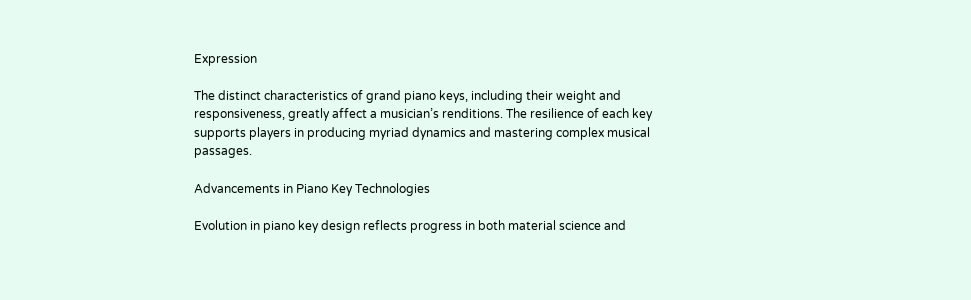Expression

The distinct characteristics of grand piano keys, including their weight and responsiveness, greatly affect a musician’s renditions. The resilience of each key supports players in producing myriad dynamics and mastering complex musical passages.

Advancements in Piano Key Technologies

Evolution in piano key design reflects progress in both material science and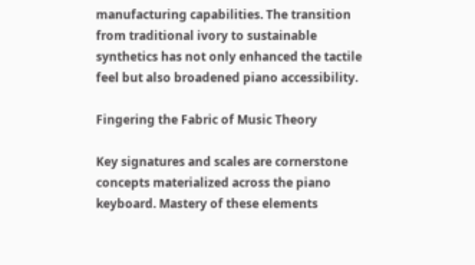manufacturing capabilities. The transition from traditional ivory to sustainable synthetics has not only enhanced the tactile feel but also broadened piano accessibility.

Fingering the Fabric of Music Theory

Key signatures and scales are cornerstone concepts materialized across the piano keyboard. Mastery of these elements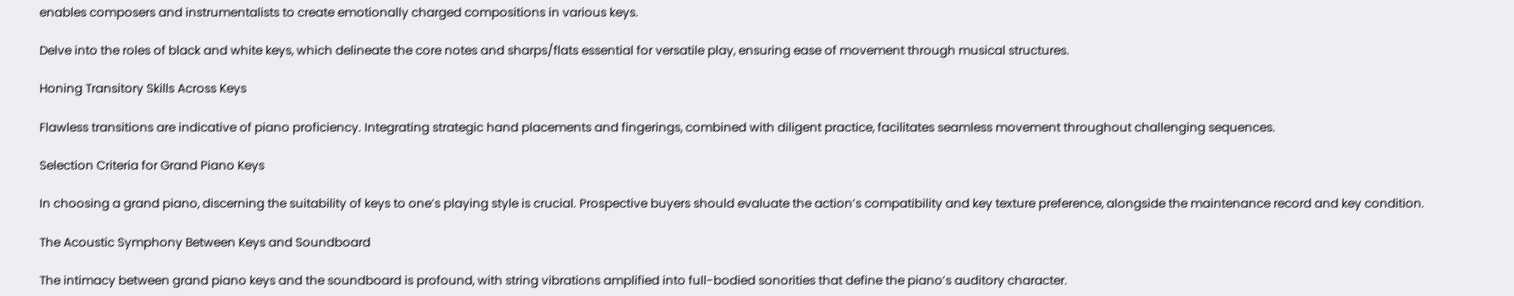enables composers and instrumentalists to create emotionally charged compositions in various keys.

Delve into the roles of black and white keys, which delineate the core notes and sharps/flats essential for versatile play, ensuring ease of movement through musical structures.

Honing Transitory Skills Across Keys

Flawless transitions are indicative of piano proficiency. Integrating strategic hand placements and fingerings, combined with diligent practice, facilitates seamless movement throughout challenging sequences.

Selection Criteria for Grand Piano Keys

In choosing a grand piano, discerning the suitability of keys to one’s playing style is crucial. Prospective buyers should evaluate the action’s compatibility and key texture preference, alongside the maintenance record and key condition.

The Acoustic Symphony Between Keys and Soundboard

The intimacy between grand piano keys and the soundboard is profound, with string vibrations amplified into full-bodied sonorities that define the piano’s auditory character.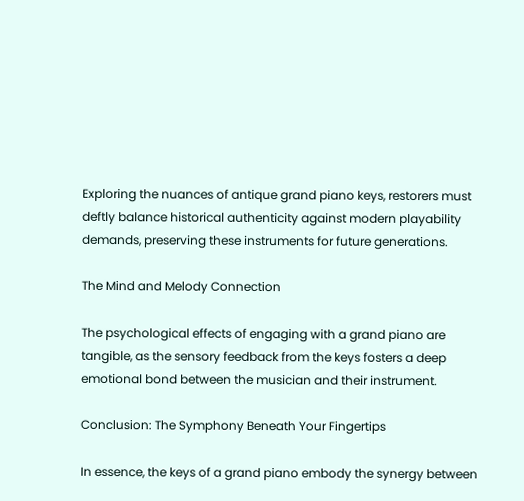Exploring the nuances of antique grand piano keys, restorers must deftly balance historical authenticity against modern playability demands, preserving these instruments for future generations.

The Mind and Melody Connection

The psychological effects of engaging with a grand piano are tangible, as the sensory feedback from the keys fosters a deep emotional bond between the musician and their instrument.

Conclusion: The Symphony Beneath Your Fingertips

In essence, the keys of a grand piano embody the synergy between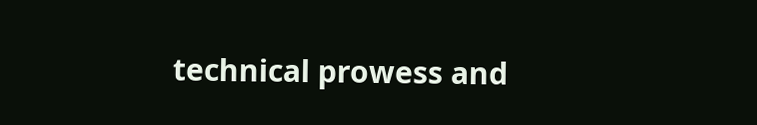technical prowess and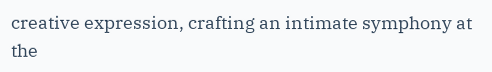creative expression, crafting an intimate symphony at the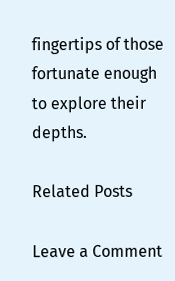fingertips of those fortunate enough to explore their depths.

Related Posts

Leave a Comment